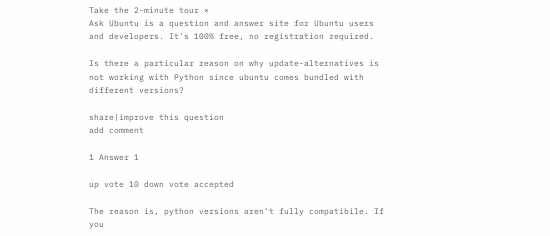Take the 2-minute tour ×
Ask Ubuntu is a question and answer site for Ubuntu users and developers. It's 100% free, no registration required.

Is there a particular reason on why update-alternatives is not working with Python since ubuntu comes bundled with different versions?

share|improve this question
add comment

1 Answer 1

up vote 10 down vote accepted

The reason is, python versions aren't fully compatibile. If you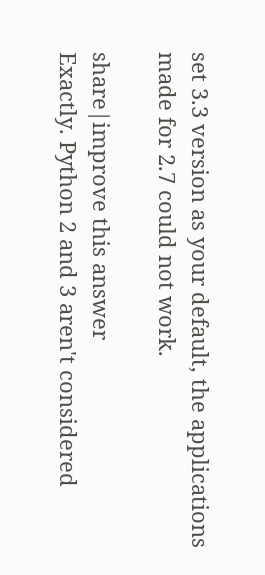set 3.3 version as your default, the applications made for 2.7 could not work.

share|improve this answer
Exactly. Python 2 and 3 aren't considered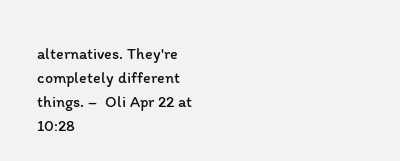alternatives. They're completely different things. –  Oli Apr 22 at 10:28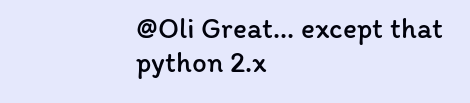@Oli Great... except that python 2.x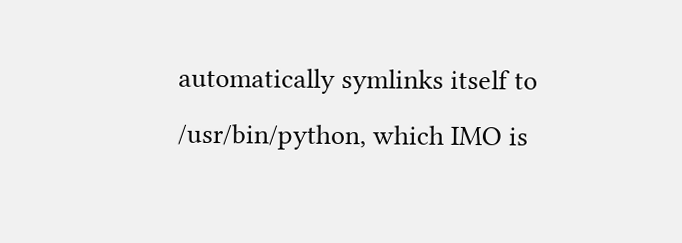automatically symlinks itself to /usr/bin/python, which IMO is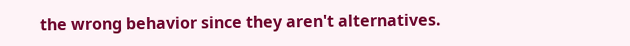the wrong behavior since they aren't alternatives.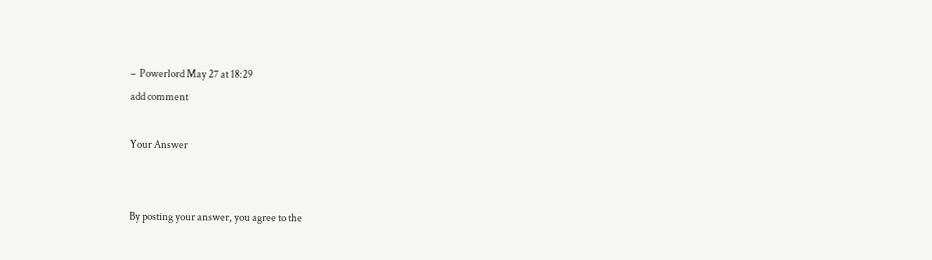–  Powerlord May 27 at 18:29
add comment

Your Answer


By posting your answer, you agree to the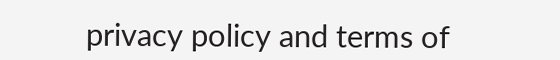privacy policy and terms of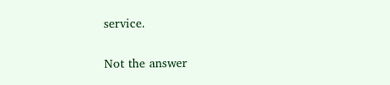service.

Not the answer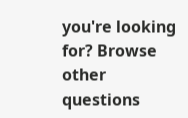you're looking for? Browse other questions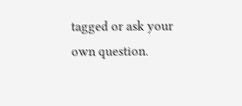tagged or ask your own question.